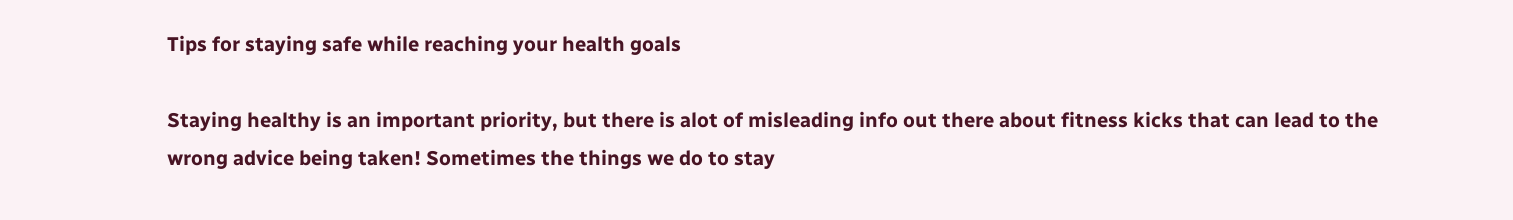Tips for staying safe while reaching your health goals

Staying healthy is an important priority, but there is alot of misleading info out there about fitness kicks that can lead to the wrong advice being taken! Sometimes the things we do to stay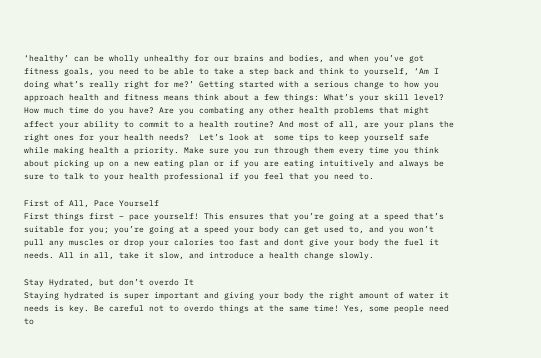‘healthy’ can be wholly unhealthy for our brains and bodies, and when you’ve got fitness goals, you need to be able to take a step back and think to yourself, ‘Am I doing what’s really right for me?’ Getting started with a serious change to how you approach health and fitness means think about a few things: What’s your skill level? How much time do you have? Are you combating any other health problems that might affect your ability to commit to a health routine? And most of all, are your plans the right ones for your health needs?  Let’s look at  some tips to keep yourself safe while making health a priority. Make sure you run through them every time you think about picking up on a new eating plan or if you are eating intuitively and always be sure to talk to your health professional if you feel that you need to.

First of All, Pace Yourself
First things first – pace yourself! This ensures that you’re going at a speed that’s suitable for you; you’re going at a speed your body can get used to, and you won’t pull any muscles or drop your calories too fast and dont give your body the fuel it needs. All in all, take it slow, and introduce a health change slowly.

Stay Hydrated, but don’t overdo It
Staying hydrated is super important and giving your body the right amount of water it needs is key. Be careful not to overdo things at the same time! Yes, some people need to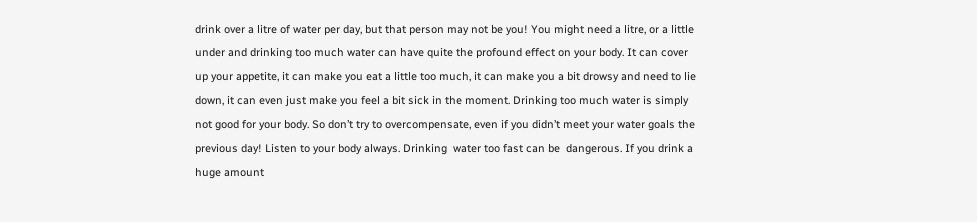drink over a litre of water per day, but that person may not be you! You might need a litre, or a little under and drinking too much water can have quite the profound effect on your body. It can cover up your appetite, it can make you eat a little too much, it can make you a bit drowsy and need to lie down, it can even just make you feel a bit sick in the moment. Drinking too much water is simply not good for your body. So don’t try to overcompensate, even if you didn’t meet your water goals the previous day! Listen to your body always. Drinking  water too fast can be  dangerous. If you drink a huge amount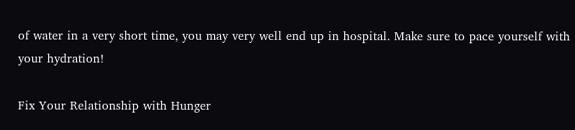of water in a very short time, you may very well end up in hospital. Make sure to pace yourself with your hydration!

Fix Your Relationship with Hunger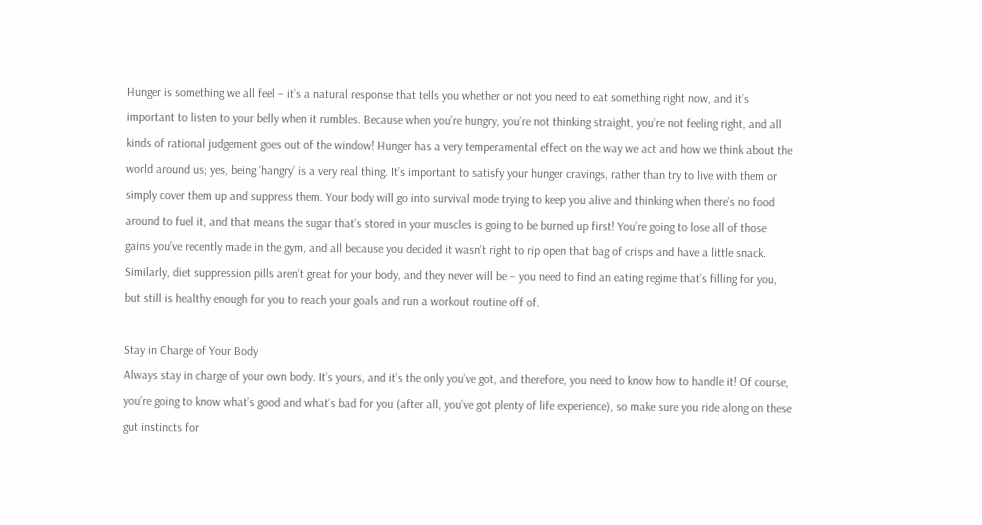Hunger is something we all feel – it’s a natural response that tells you whether or not you need to eat something right now, and it’s important to listen to your belly when it rumbles. Because when you’re hungry, you’re not thinking straight, you’re not feeling right, and all kinds of rational judgement goes out of the window! Hunger has a very temperamental effect on the way we act and how we think about the world around us; yes, being ‘hangry’ is a very real thing. It’s important to satisfy your hunger cravings, rather than try to live with them or simply cover them up and suppress them. Your body will go into survival mode trying to keep you alive and thinking when there’s no food around to fuel it, and that means the sugar that’s stored in your muscles is going to be burned up first! You’re going to lose all of those gains you’ve recently made in the gym, and all because you decided it wasn’t right to rip open that bag of crisps and have a little snack. Similarly, diet suppression pills aren’t great for your body, and they never will be – you need to find an eating regime that’s filling for you, but still is healthy enough for you to reach your goals and run a workout routine off of.

Stay in Charge of Your Body
Always stay in charge of your own body. It’s yours, and it’s the only you’ve got, and therefore, you need to know how to handle it! Of course, you’re going to know what’s good and what’s bad for you (after all, you’ve got plenty of life experience), so make sure you ride along on these gut instincts for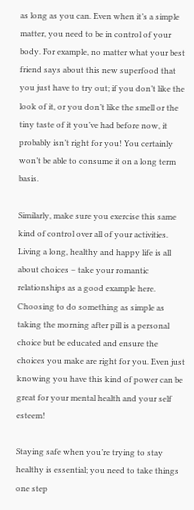as long as you can. Even when it’s a simple matter, you need to be in control of your body. For example, no matter what your best friend says about this new superfood that you just have to try out; if you don’t like the look of it, or you don’t like the smell or the tiny taste of it you’ve had before now, it probably isn’t right for you! You certainly won’t be able to consume it on a long term basis.

Similarly, make sure you exercise this same kind of control over all of your activities. Living a long, healthy and happy life is all about choices – take your romantic relationships as a good example here. Choosing to do something as simple as taking the morning after pill is a personal choice but be educated and ensure the choices you make are right for you. Even just knowing you have this kind of power can be great for your mental health and your self esteem!

Staying safe when you’re trying to stay healthy is essential; you need to take things one step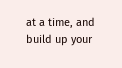at a time, and build up your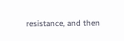resistance, and then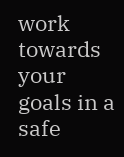work towards your goals in a safe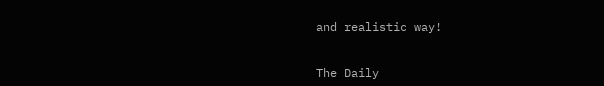and realistic way!


The Daily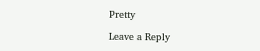Pretty

Leave a Reply